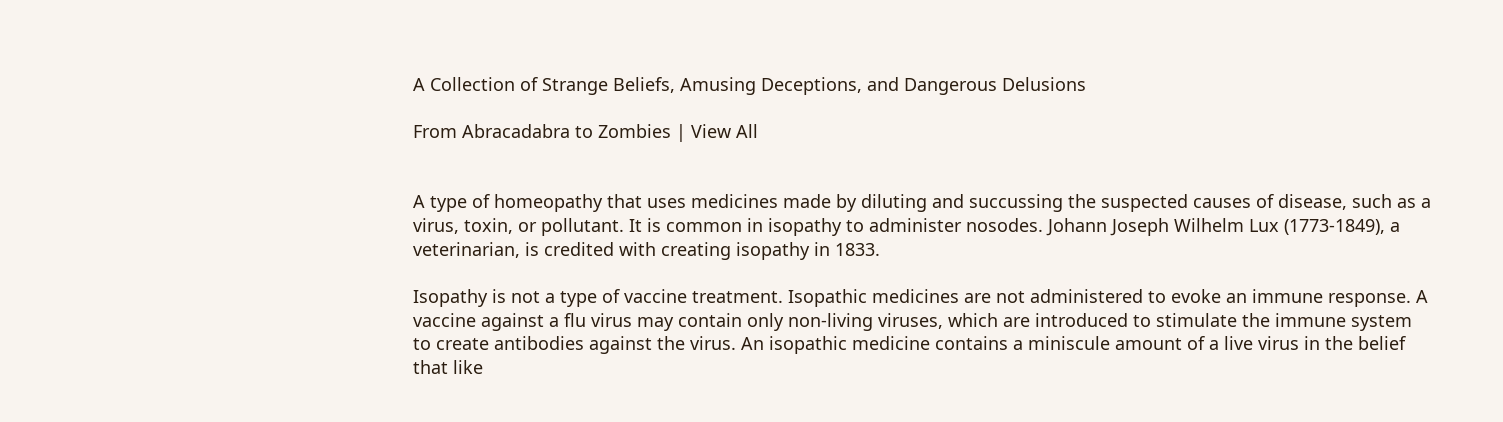A Collection of Strange Beliefs, Amusing Deceptions, and Dangerous Delusions

From Abracadabra to Zombies | View All


A type of homeopathy that uses medicines made by diluting and succussing the suspected causes of disease, such as a virus, toxin, or pollutant. It is common in isopathy to administer nosodes. Johann Joseph Wilhelm Lux (1773-1849), a veterinarian, is credited with creating isopathy in 1833.

Isopathy is not a type of vaccine treatment. Isopathic medicines are not administered to evoke an immune response. A vaccine against a flu virus may contain only non-living viruses, which are introduced to stimulate the immune system to create antibodies against the virus. An isopathic medicine contains a miniscule amount of a live virus in the belief that like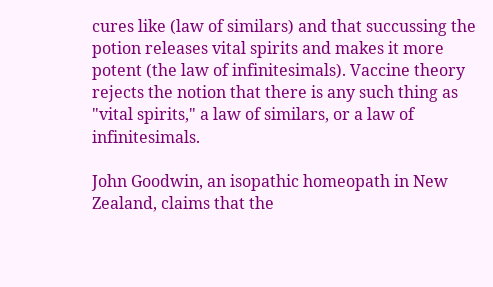cures like (law of similars) and that succussing the potion releases vital spirits and makes it more potent (the law of infinitesimals). Vaccine theory rejects the notion that there is any such thing as "vital spirits," a law of similars, or a law of infinitesimals.

John Goodwin, an isopathic homeopath in New Zealand, claims that the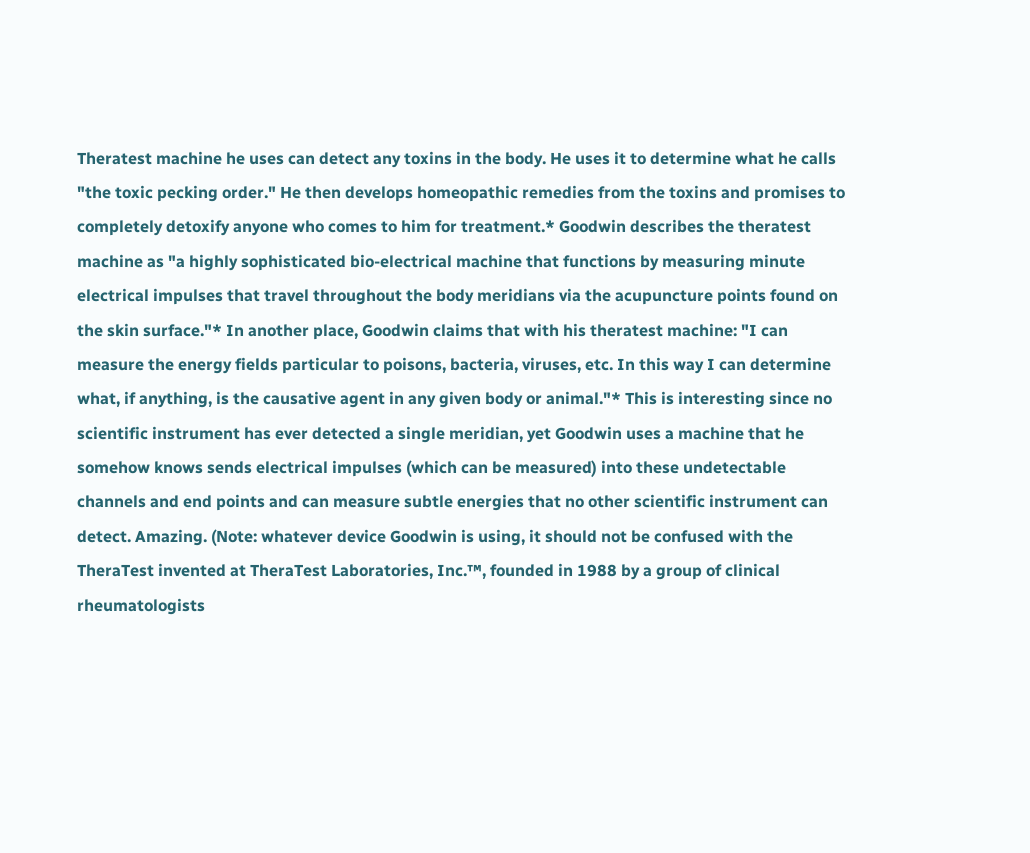Theratest machine he uses can detect any toxins in the body. He uses it to determine what he calls "the toxic pecking order." He then develops homeopathic remedies from the toxins and promises to completely detoxify anyone who comes to him for treatment.* Goodwin describes the theratest machine as "a highly sophisticated bio-electrical machine that functions by measuring minute electrical impulses that travel throughout the body meridians via the acupuncture points found on the skin surface."* In another place, Goodwin claims that with his theratest machine: "I can measure the energy fields particular to poisons, bacteria, viruses, etc. In this way I can determine what, if anything, is the causative agent in any given body or animal."* This is interesting since no scientific instrument has ever detected a single meridian, yet Goodwin uses a machine that he somehow knows sends electrical impulses (which can be measured) into these undetectable channels and end points and can measure subtle energies that no other scientific instrument can detect. Amazing. (Note: whatever device Goodwin is using, it should not be confused with the TheraTest invented at TheraTest Laboratories, Inc.™, founded in 1988 by a group of clinical rheumatologists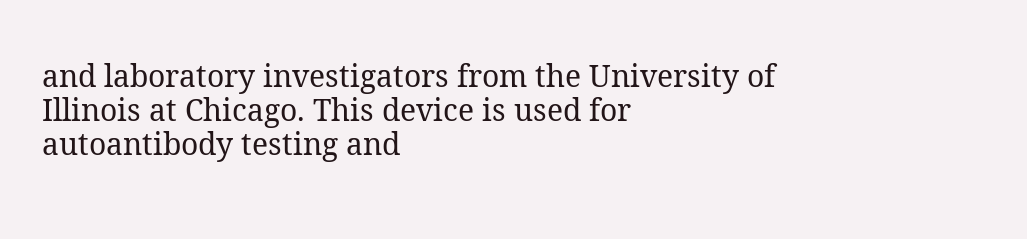and laboratory investigators from the University of Illinois at Chicago. This device is used for autoantibody testing and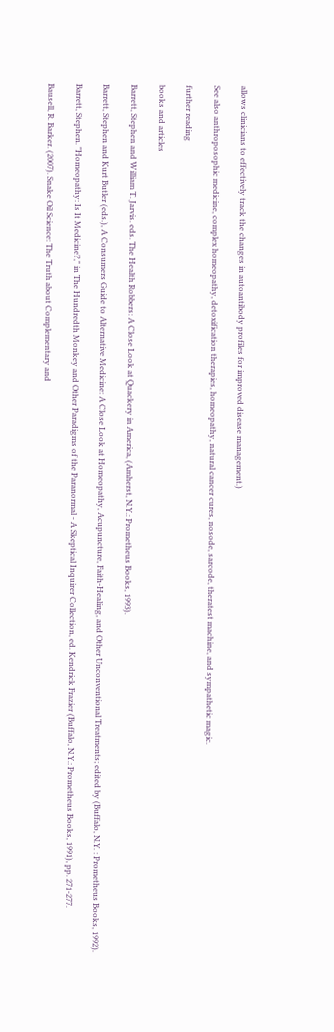allows clinicians to effectively track the changes in autoantibody profiles for improved disease management.)

See also anthroposophic medicine, complex homeopathy, detoxification therapies, homeopathy, natural cancer cures, nosode, sarcode, theratest machine, and sympathetic magic.

further reading

books and articles

Barrett, Stephen and William T. Jarvis. eds. The Health Robbers: A Close Look at Quackery in America, (Amherst, N.Y.: Prometheus Books, 1993).

Barrett, Stephen and Kurt Butler (eds.), A Consumers Guide to Alternative Medicine: A Close Look at Homeopathy, Acupuncture, Faith-Healing, and Other Unconventional Treatments; edited by (Buffalo, N.Y. : Prometheus Books, 1992).

Barrett, Stephen. "Homeopathy: Is It Medicine?," in The Hundredth Monkey and Other Paradigms of the Paranormal - A Skeptical Inquirer Collection, ed. Kendrick Frazier (Buffalo, N.Y.: Prometheus Books, 1991), pp. 271-277.

Bausell, R. Barker. (2007). Snake Oil Science: The Truth about Complementary and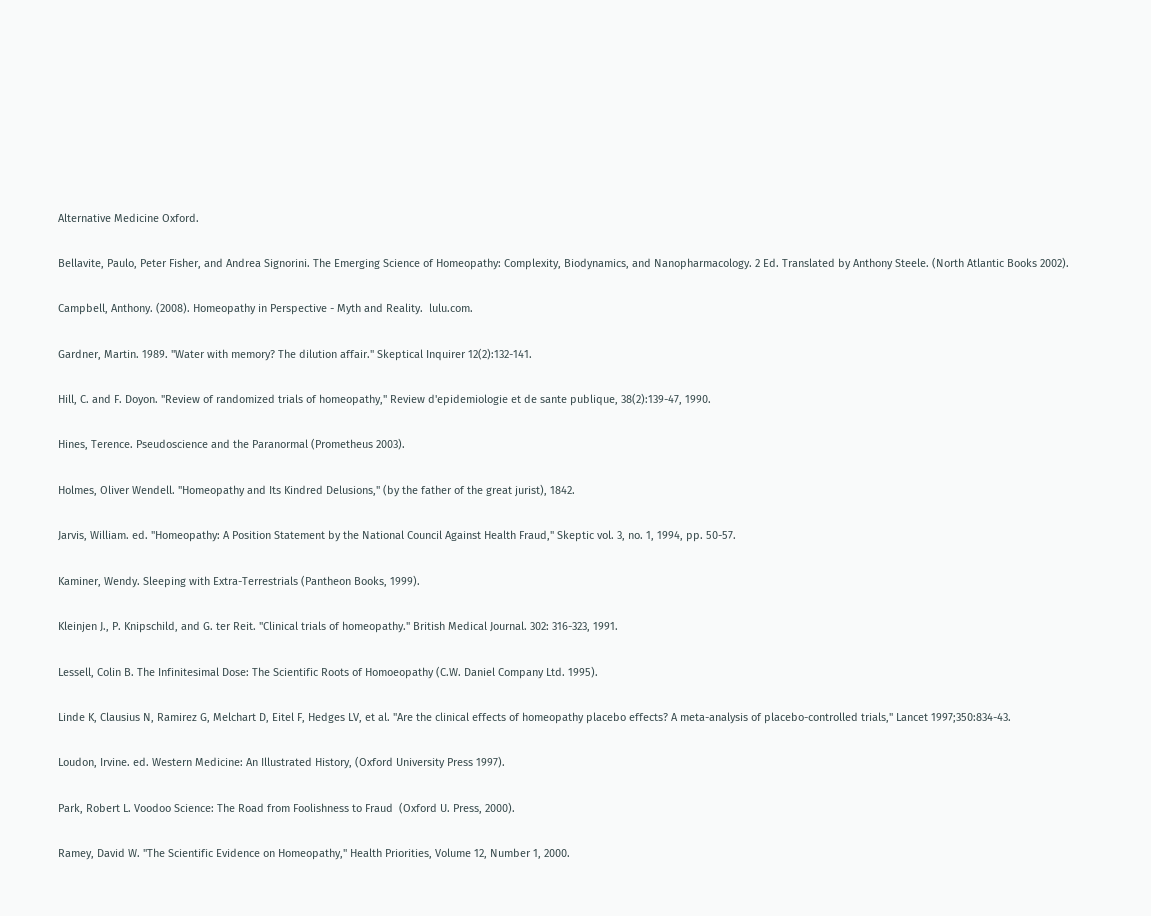Alternative Medicine Oxford.

Bellavite, Paulo, Peter Fisher, and Andrea Signorini. The Emerging Science of Homeopathy: Complexity, Biodynamics, and Nanopharmacology. 2 Ed. Translated by Anthony Steele. (North Atlantic Books 2002).

Campbell, Anthony. (2008). Homeopathy in Perspective - Myth and Reality.  lulu.com.

Gardner, Martin. 1989. "Water with memory? The dilution affair." Skeptical Inquirer 12(2):132-141.

Hill, C. and F. Doyon. "Review of randomized trials of homeopathy," Review d'epidemiologie et de sante publique, 38(2):139-47, 1990.

Hines, Terence. Pseudoscience and the Paranormal (Prometheus 2003).

Holmes, Oliver Wendell. "Homeopathy and Its Kindred Delusions," (by the father of the great jurist), 1842.

Jarvis, William. ed. "Homeopathy: A Position Statement by the National Council Against Health Fraud," Skeptic vol. 3, no. 1, 1994, pp. 50-57.

Kaminer, Wendy. Sleeping with Extra-Terrestrials (Pantheon Books, 1999).

Kleinjen J., P. Knipschild, and G. ter Reit. "Clinical trials of homeopathy." British Medical Journal. 302: 316-323, 1991.

Lessell, Colin B. The Infinitesimal Dose: The Scientific Roots of Homoeopathy (C.W. Daniel Company Ltd. 1995).

Linde K, Clausius N, Ramirez G, Melchart D, Eitel F, Hedges LV, et al. "Are the clinical effects of homeopathy placebo effects? A meta-analysis of placebo-controlled trials," Lancet 1997;350:834-43.

Loudon, Irvine. ed. Western Medicine: An Illustrated History, (Oxford University Press 1997).

Park, Robert L. Voodoo Science: The Road from Foolishness to Fraud  (Oxford U. Press, 2000).

Ramey, David W. "The Scientific Evidence on Homeopathy," Health Priorities, Volume 12, Number 1, 2000.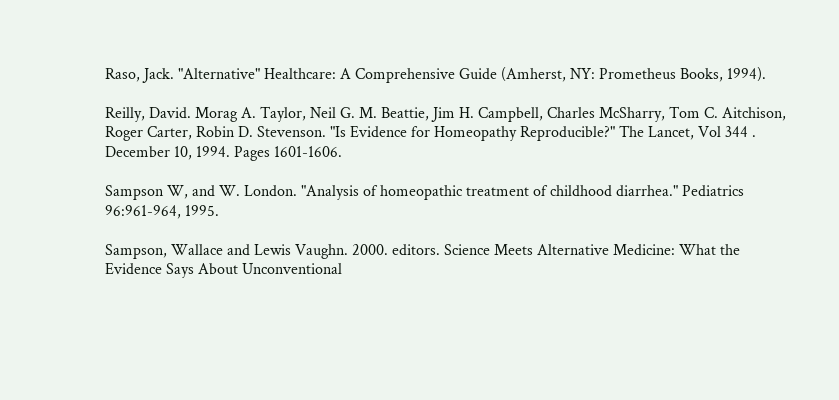Raso, Jack. "Alternative" Healthcare: A Comprehensive Guide (Amherst, NY: Prometheus Books, 1994).

Reilly, David. Morag A. Taylor, Neil G. M. Beattie, Jim H. Campbell, Charles McSharry, Tom C. Aitchison, Roger Carter, Robin D. Stevenson. "Is Evidence for Homeopathy Reproducible?" The Lancet, Vol 344 . December 10, 1994. Pages 1601-1606.

Sampson W, and W. London. "Analysis of homeopathic treatment of childhood diarrhea." Pediatrics 96:961-964, 1995.

Sampson, Wallace and Lewis Vaughn. 2000. editors. Science Meets Alternative Medicine: What the Evidence Says About Unconventional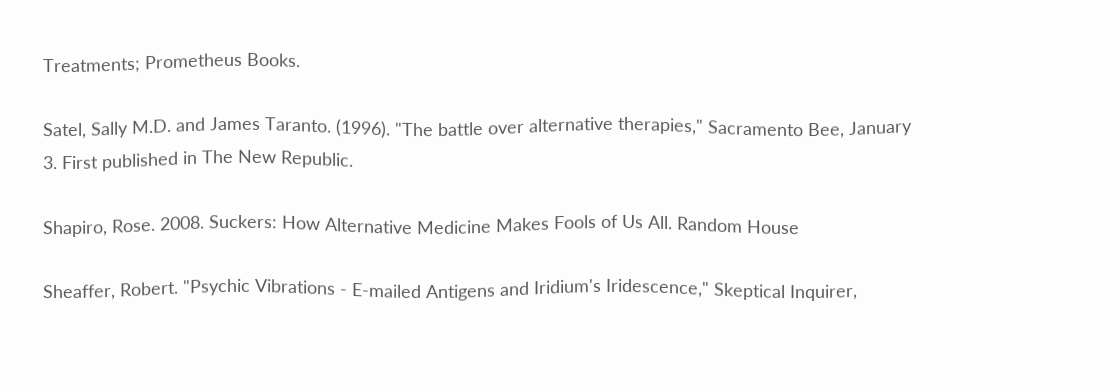Treatments; Prometheus Books.

Satel, Sally M.D. and James Taranto. (1996). "The battle over alternative therapies," Sacramento Bee, January 3. First published in The New Republic.

Shapiro, Rose. 2008. Suckers: How Alternative Medicine Makes Fools of Us All. Random House

Sheaffer, Robert. "Psychic Vibrations - E-mailed Antigens and Iridium's Iridescence," Skeptical Inquirer,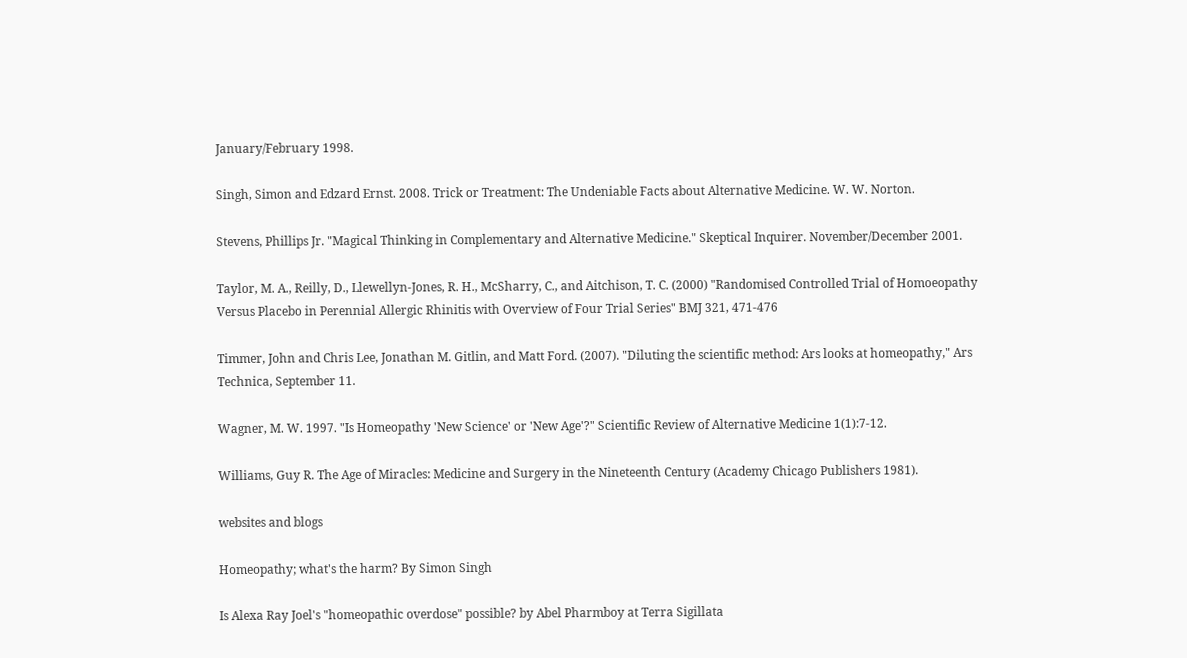January/February 1998.

Singh, Simon and Edzard Ernst. 2008. Trick or Treatment: The Undeniable Facts about Alternative Medicine. W. W. Norton.

Stevens, Phillips Jr. "Magical Thinking in Complementary and Alternative Medicine." Skeptical Inquirer. November/December 2001.

Taylor, M. A., Reilly, D., Llewellyn-Jones, R. H., McSharry, C., and Aitchison, T. C. (2000) "Randomised Controlled Trial of Homoeopathy Versus Placebo in Perennial Allergic Rhinitis with Overview of Four Trial Series" BMJ 321, 471-476

Timmer, John and Chris Lee, Jonathan M. Gitlin, and Matt Ford. (2007). "Diluting the scientific method: Ars looks at homeopathy," Ars Technica, September 11.

Wagner, M. W. 1997. "Is Homeopathy 'New Science' or 'New Age'?" Scientific Review of Alternative Medicine 1(1):7-12.

Williams, Guy R. The Age of Miracles: Medicine and Surgery in the Nineteenth Century (Academy Chicago Publishers 1981).

websites and blogs

Homeopathy; what's the harm? By Simon Singh

Is Alexa Ray Joel's "homeopathic overdose" possible? by Abel Pharmboy at Terra Sigillata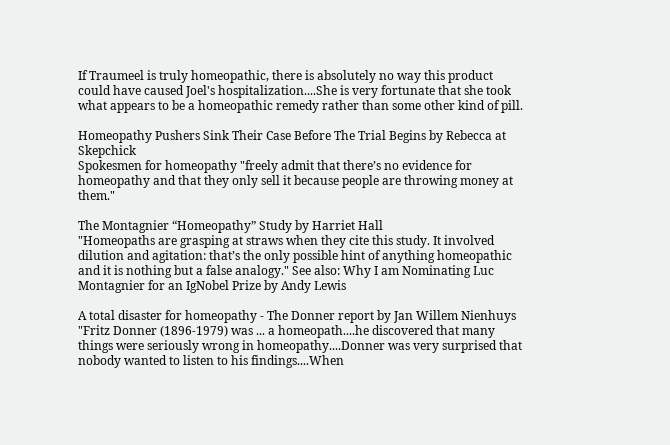If Traumeel is truly homeopathic, there is absolutely no way this product could have caused Joel's hospitalization....She is very fortunate that she took what appears to be a homeopathic remedy rather than some other kind of pill.

Homeopathy Pushers Sink Their Case Before The Trial Begins by Rebecca at Skepchick
Spokesmen for homeopathy "freely admit that there’s no evidence for homeopathy and that they only sell it because people are throwing money at them."

The Montagnier “Homeopathy” Study by Harriet Hall
"Homeopaths are grasping at straws when they cite this study. It involved dilution and agitation: that’s the only possible hint of anything homeopathic and it is nothing but a false analogy." See also: Why I am Nominating Luc Montagnier for an IgNobel Prize by Andy Lewis

A total disaster for homeopathy - The Donner report by Jan Willem Nienhuys
"Fritz Donner (1896-1979) was ... a homeopath....he discovered that many things were seriously wrong in homeopathy....Donner was very surprised that nobody wanted to listen to his findings....When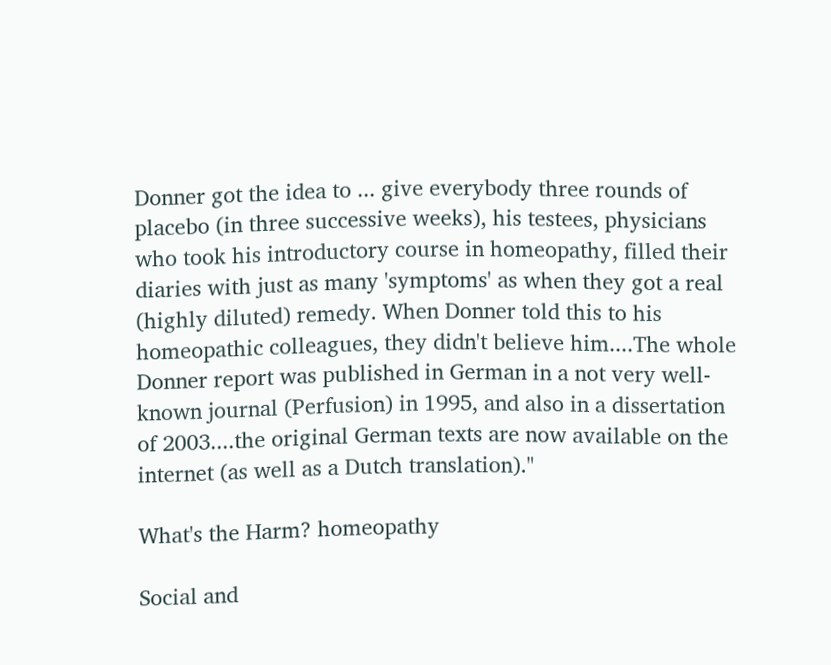Donner got the idea to ... give everybody three rounds of placebo (in three successive weeks), his testees, physicians who took his introductory course in homeopathy, filled their diaries with just as many 'symptoms' as when they got a real (highly diluted) remedy. When Donner told this to his homeopathic colleagues, they didn't believe him....The whole Donner report was published in German in a not very well-known journal (Perfusion) in 1995, and also in a dissertation of 2003....the original German texts are now available on the internet (as well as a Dutch translation)."

What's the Harm? homeopathy

Social and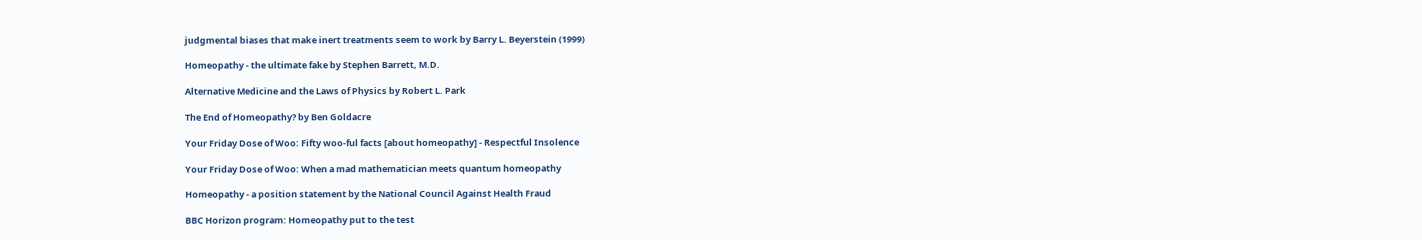judgmental biases that make inert treatments seem to work by Barry L. Beyerstein (1999)

Homeopathy - the ultimate fake by Stephen Barrett, M.D.

Alternative Medicine and the Laws of Physics by Robert L. Park

The End of Homeopathy? by Ben Goldacre

Your Friday Dose of Woo: Fifty woo-ful facts [about homeopathy] - Respectful Insolence

Your Friday Dose of Woo: When a mad mathematician meets quantum homeopathy

Homeopathy - a position statement by the National Council Against Health Fraud

BBC Horizon program: Homeopathy put to the test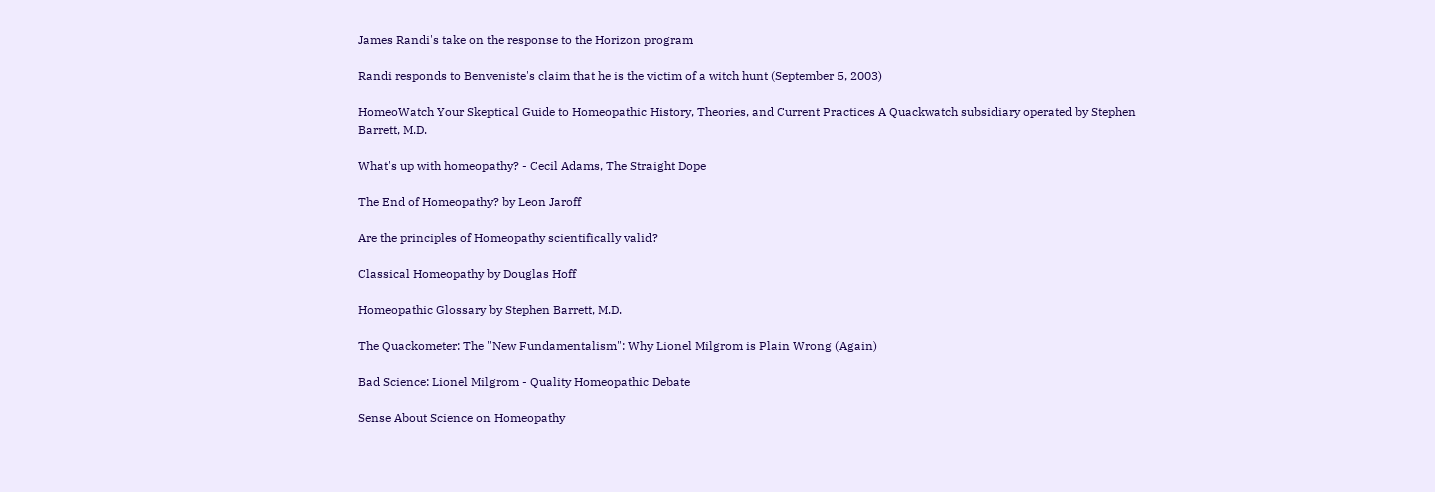James Randi's take on the response to the Horizon program

Randi responds to Benveniste's claim that he is the victim of a witch hunt (September 5, 2003)

HomeoWatch Your Skeptical Guide to Homeopathic History, Theories, and Current Practices A Quackwatch subsidiary operated by Stephen Barrett, M.D.

What's up with homeopathy? - Cecil Adams, The Straight Dope

The End of Homeopathy? by Leon Jaroff

Are the principles of Homeopathy scientifically valid?

Classical Homeopathy by Douglas Hoff

Homeopathic Glossary by Stephen Barrett, M.D.

The Quackometer: The "New Fundamentalism": Why Lionel Milgrom is Plain Wrong (Again)

Bad Science: Lionel Milgrom - Quality Homeopathic Debate

Sense About Science on Homeopathy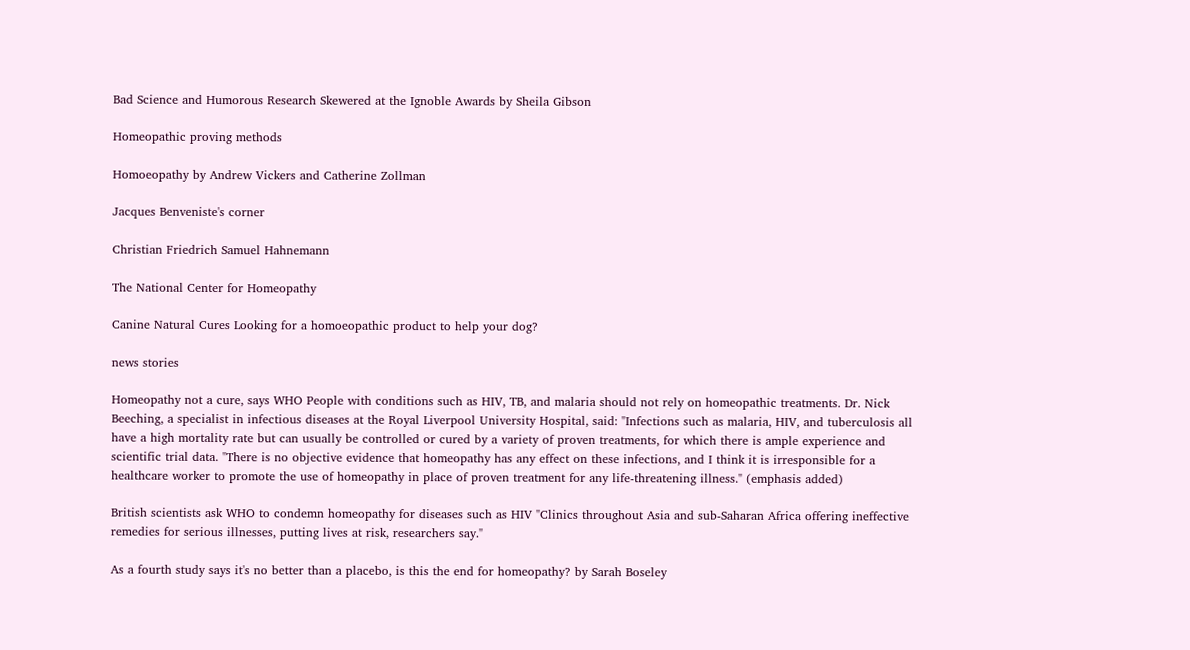Bad Science and Humorous Research Skewered at the Ignoble Awards by Sheila Gibson

Homeopathic proving methods

Homoeopathy by Andrew Vickers and Catherine Zollman

Jacques Benveniste's corner

Christian Friedrich Samuel Hahnemann

The National Center for Homeopathy

Canine Natural Cures Looking for a homoeopathic product to help your dog?

news stories

Homeopathy not a cure, says WHO People with conditions such as HIV, TB, and malaria should not rely on homeopathic treatments. Dr. Nick Beeching, a specialist in infectious diseases at the Royal Liverpool University Hospital, said: "Infections such as malaria, HIV, and tuberculosis all have a high mortality rate but can usually be controlled or cured by a variety of proven treatments, for which there is ample experience and scientific trial data. "There is no objective evidence that homeopathy has any effect on these infections, and I think it is irresponsible for a healthcare worker to promote the use of homeopathy in place of proven treatment for any life-threatening illness." (emphasis added)

British scientists ask WHO to condemn homeopathy for diseases such as HIV "Clinics throughout Asia and sub-Saharan Africa offering ineffective remedies for serious illnesses, putting lives at risk, researchers say."

As a fourth study says it's no better than a placebo, is this the end for homeopathy? by Sarah Boseley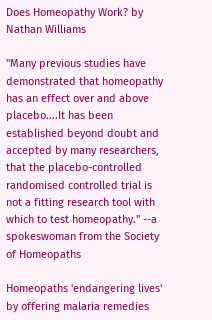Does Homeopathy Work? by Nathan Williams

"Many previous studies have demonstrated that homeopathy has an effect over and above placebo....It has been established beyond doubt and accepted by many researchers, that the placebo-controlled randomised controlled trial is not a fitting research tool with which to test homeopathy." --a spokeswoman from the Society of Homeopaths

Homeopaths 'endangering lives' by offering malaria remedies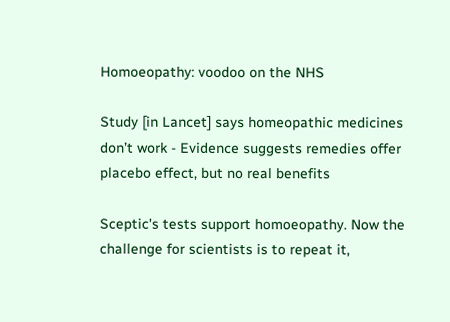Homoeopathy: voodoo on the NHS

Study [in Lancet] says homeopathic medicines don’t work - Evidence suggests remedies offer placebo effect, but no real benefits

Sceptic's tests support homoeopathy. Now the challenge for scientists is to repeat it,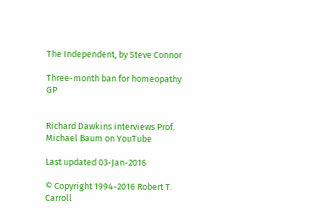The Independent, by Steve Connor

Three-month ban for homeopathy GP


Richard Dawkins interviews Prof. Michael Baum on YouTube

Last updated 03-Jan-2016

© Copyright 1994-2016 Robert T. Carroll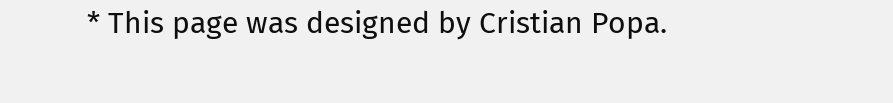* This page was designed by Cristian Popa.